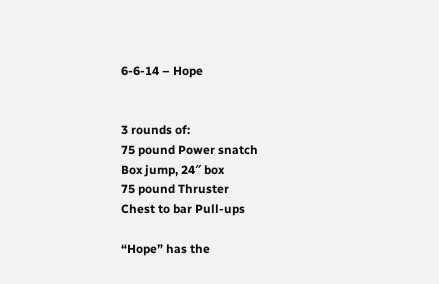6-6-14 – Hope


3 rounds of:
75 pound Power snatch
Box jump, 24″ box
75 pound Thruster
Chest to bar Pull-ups

“Hope” has the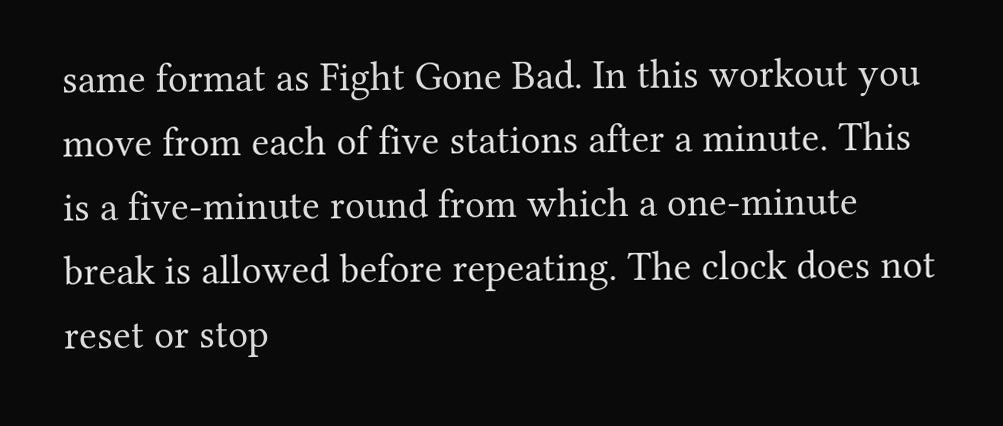same format as Fight Gone Bad. In this workout you move from each of five stations after a minute. This is a five-minute round from which a one-minute break is allowed before repeating. The clock does not reset or stop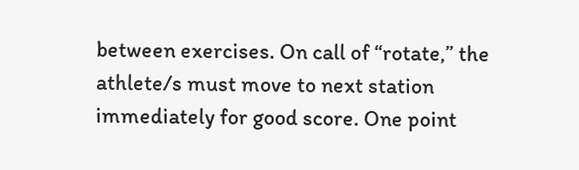between exercises. On call of “rotate,” the athlete/s must move to next station immediately for good score. One point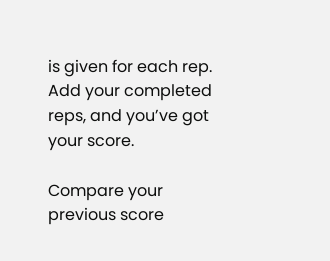is given for each rep. Add your completed reps, and you’ve got your score.

Compare your previous score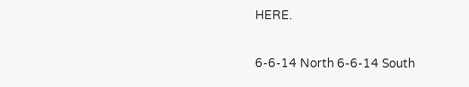HERE.

6-6-14 North 6-6-14 South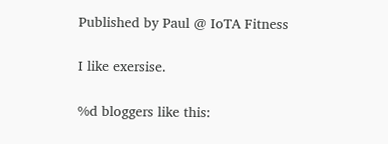Published by Paul @ IoTA Fitness

I like exersise.

%d bloggers like this: